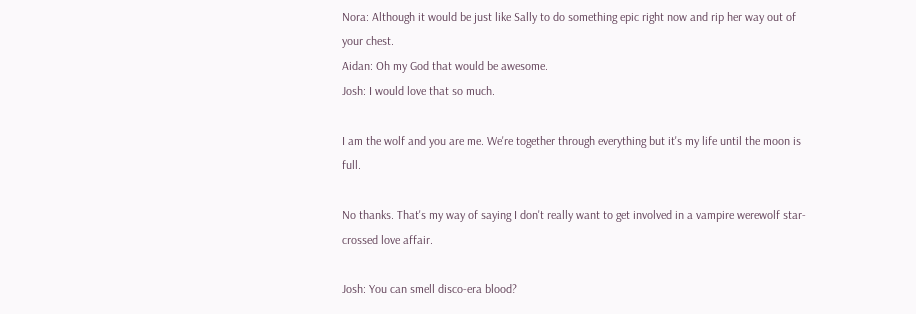Nora: Although it would be just like Sally to do something epic right now and rip her way out of your chest.
Aidan: Oh my God that would be awesome.
Josh: I would love that so much.

I am the wolf and you are me. We're together through everything but it's my life until the moon is full.

No thanks. That's my way of saying I don't really want to get involved in a vampire werewolf star-crossed love affair.

Josh: You can smell disco-era blood?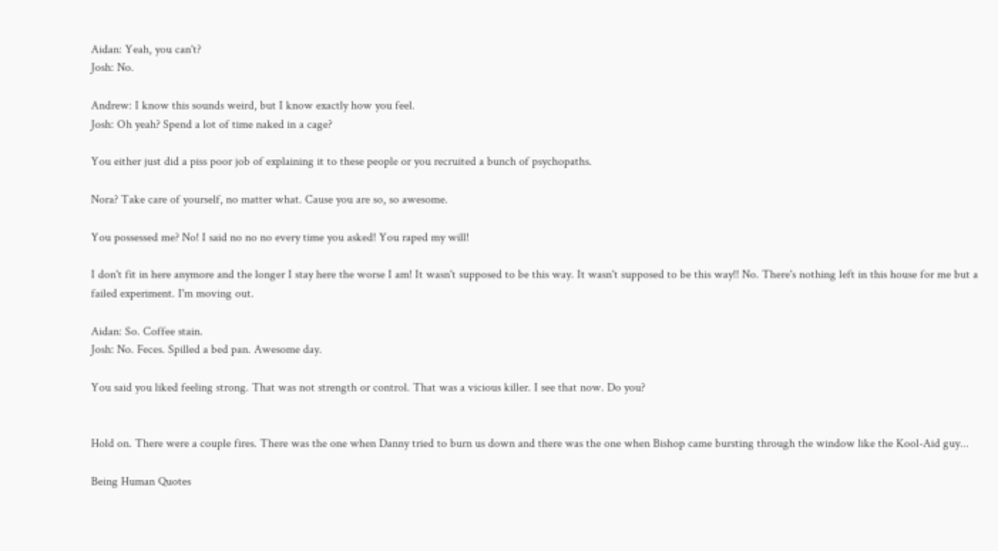Aidan: Yeah, you can't?
Josh: No.

Andrew: I know this sounds weird, but I know exactly how you feel.
Josh: Oh yeah? Spend a lot of time naked in a cage?

You either just did a piss poor job of explaining it to these people or you recruited a bunch of psychopaths.

Nora? Take care of yourself, no matter what. Cause you are so, so awesome.

You possessed me? No! I said no no no every time you asked! You raped my will!

I don't fit in here anymore and the longer I stay here the worse I am! It wasn't supposed to be this way. It wasn't supposed to be this way!! No. There's nothing left in this house for me but a failed experiment. I'm moving out.

Aidan: So. Coffee stain.
Josh: No. Feces. Spilled a bed pan. Awesome day.

You said you liked feeling strong. That was not strength or control. That was a vicious killer. I see that now. Do you?


Hold on. There were a couple fires. There was the one when Danny tried to burn us down and there was the one when Bishop came bursting through the window like the Kool-Aid guy...

Being Human Quotes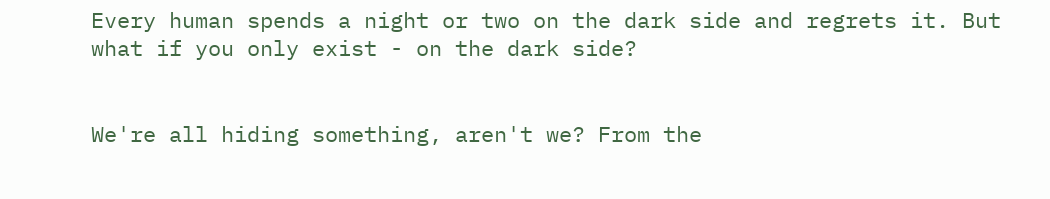Every human spends a night or two on the dark side and regrets it. But what if you only exist - on the dark side?


We're all hiding something, aren't we? From the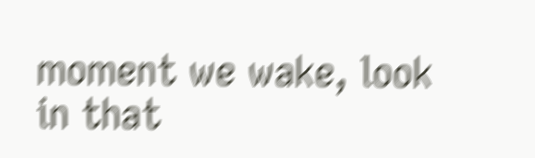moment we wake, look in that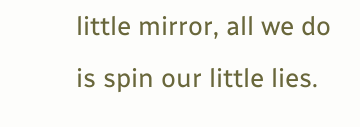little mirror, all we do is spin our little lies.